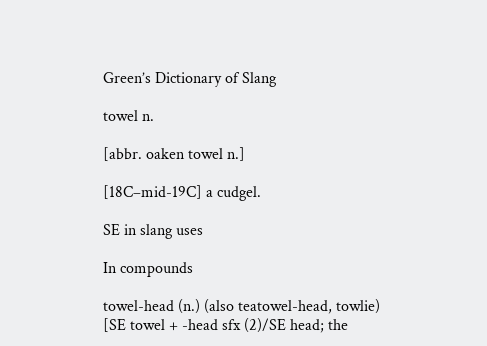Green’s Dictionary of Slang

towel n.

[abbr. oaken towel n.]

[18C–mid-19C] a cudgel.

SE in slang uses

In compounds

towel-head (n.) (also teatowel-head, towlie) [SE towel + -head sfx (2)/SE head; the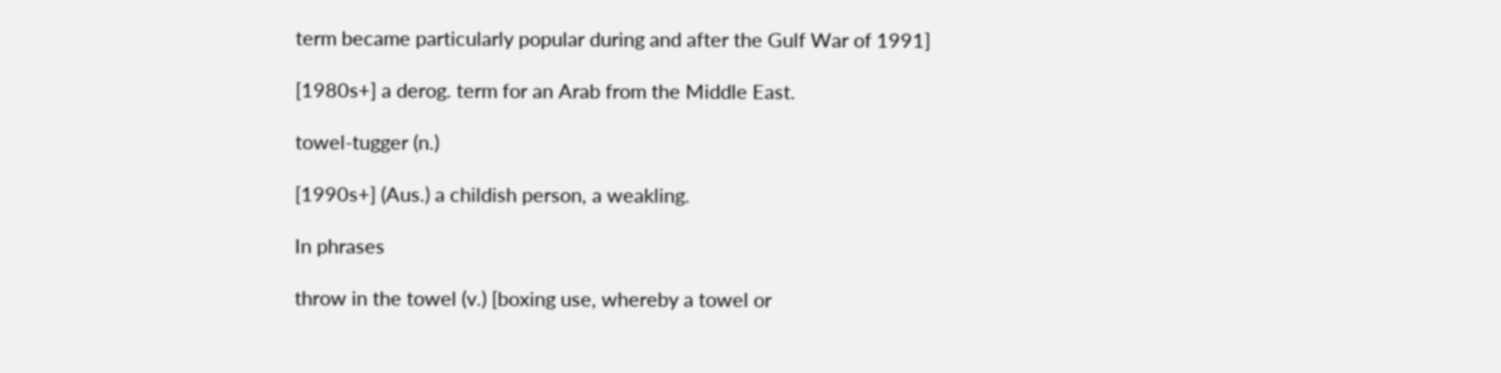term became particularly popular during and after the Gulf War of 1991]

[1980s+] a derog. term for an Arab from the Middle East.

towel-tugger (n.)

[1990s+] (Aus.) a childish person, a weakling.

In phrases

throw in the towel (v.) [boxing use, whereby a towel or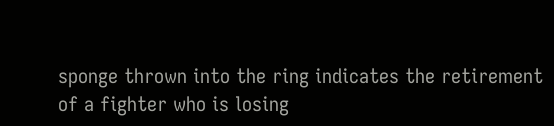sponge thrown into the ring indicates the retirement of a fighter who is losing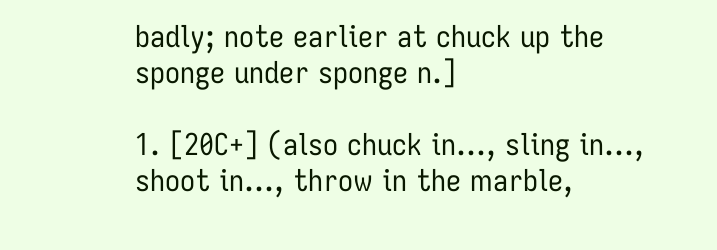badly; note earlier at chuck up the sponge under sponge n.]

1. [20C+] (also chuck in…, sling in..., shoot in..., throw in the marble,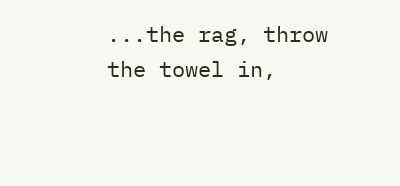...the rag, throw the towel in,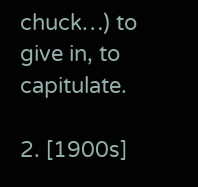chuck…) to give in, to capitulate.

2. [1900s]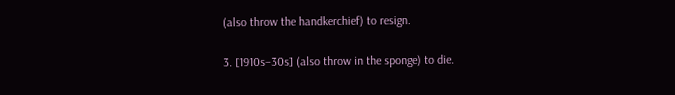(also throw the handkerchief) to resign.

3. [1910s–30s] (also throw in the sponge) to die.